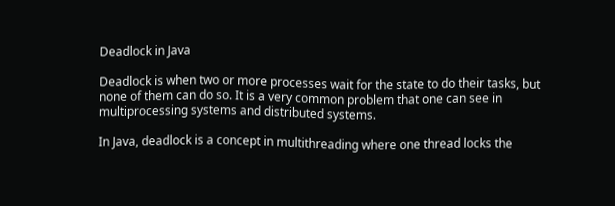Deadlock in Java

Deadlock is when two or more processes wait for the state to do their tasks, but none of them can do so. It is a very common problem that one can see in multiprocessing systems and distributed systems.

In Java, deadlock is a concept in multithreading where one thread locks the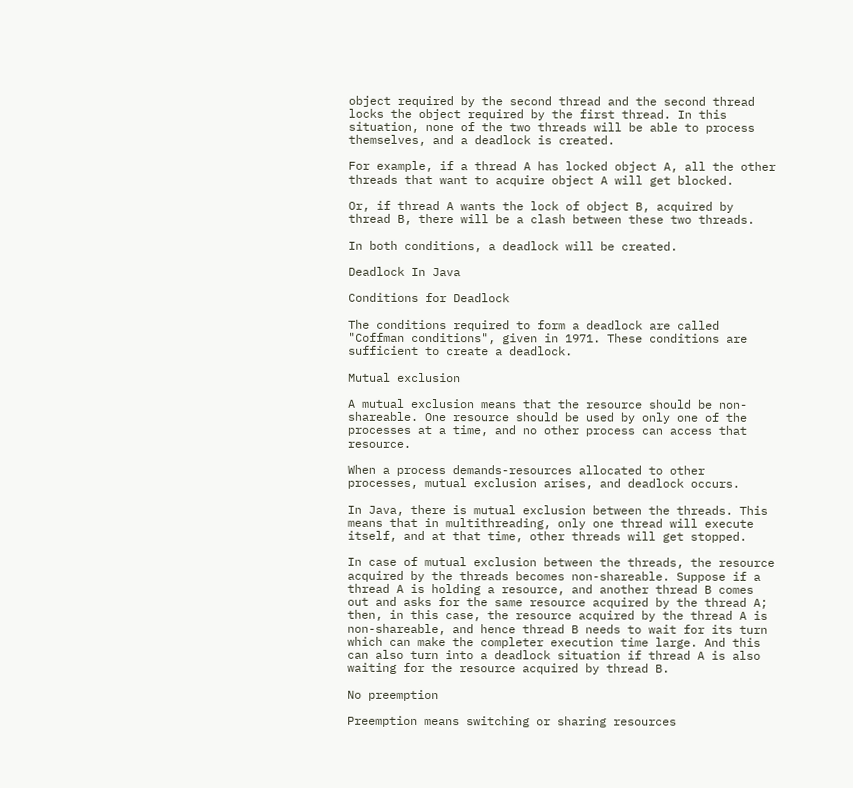object required by the second thread and the second thread locks the object required by the first thread. In this situation, none of the two threads will be able to process themselves, and a deadlock is created.

For example, if a thread A has locked object A, all the other threads that want to acquire object A will get blocked.

Or, if thread A wants the lock of object B, acquired by thread B, there will be a clash between these two threads.

In both conditions, a deadlock will be created.

Deadlock In Java

Conditions for Deadlock

The conditions required to form a deadlock are called "Coffman conditions", given in 1971. These conditions are sufficient to create a deadlock.

Mutual exclusion

A mutual exclusion means that the resource should be non-shareable. One resource should be used by only one of the processes at a time, and no other process can access that resource.

When a process demands-resources allocated to other processes, mutual exclusion arises, and deadlock occurs.

In Java, there is mutual exclusion between the threads. This means that in multithreading, only one thread will execute itself, and at that time, other threads will get stopped.

In case of mutual exclusion between the threads, the resource acquired by the threads becomes non-shareable. Suppose if a thread A is holding a resource, and another thread B comes out and asks for the same resource acquired by the thread A; then, in this case, the resource acquired by the thread A is non-shareable, and hence thread B needs to wait for its turn which can make the completer execution time large. And this can also turn into a deadlock situation if thread A is also waiting for the resource acquired by thread B.

No preemption

Preemption means switching or sharing resources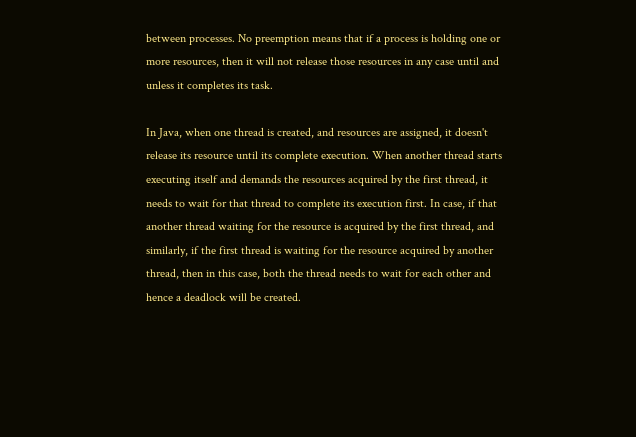between processes. No preemption means that if a process is holding one or more resources, then it will not release those resources in any case until and unless it completes its task.

In Java, when one thread is created, and resources are assigned, it doesn't release its resource until its complete execution. When another thread starts executing itself and demands the resources acquired by the first thread, it needs to wait for that thread to complete its execution first. In case, if that another thread waiting for the resource is acquired by the first thread, and similarly, if the first thread is waiting for the resource acquired by another thread, then in this case, both the thread needs to wait for each other and hence a deadlock will be created.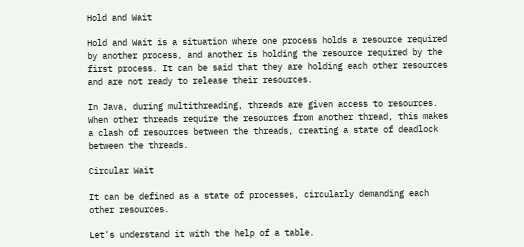Hold and Wait

Hold and Wait is a situation where one process holds a resource required by another process, and another is holding the resource required by the first process. It can be said that they are holding each other resources and are not ready to release their resources.

In Java, during multithreading, threads are given access to resources. When other threads require the resources from another thread, this makes a clash of resources between the threads, creating a state of deadlock between the threads.

Circular Wait

It can be defined as a state of processes, circularly demanding each other resources.

Let's understand it with the help of a table.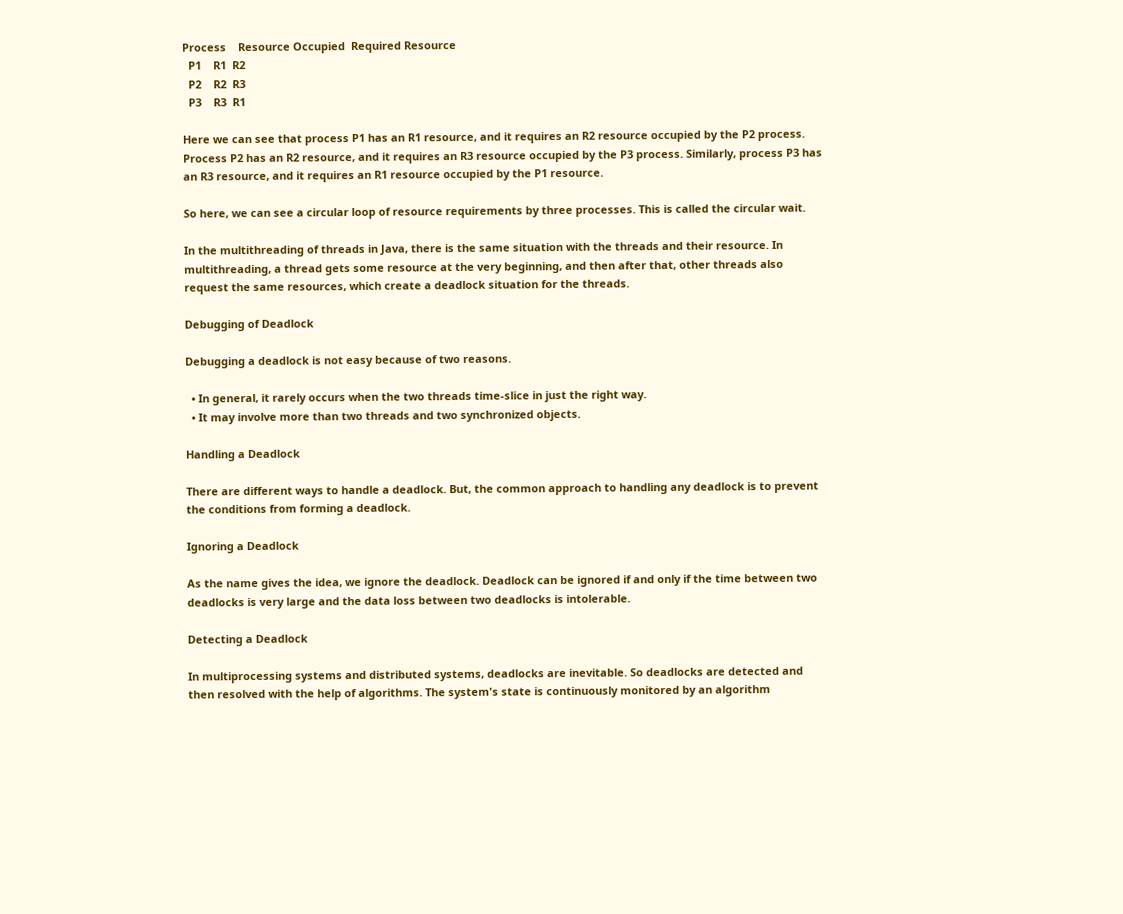Process    Resource Occupied  Required Resource
  P1    R1  R2
  P2    R2  R3
  P3    R3  R1

Here we can see that process P1 has an R1 resource, and it requires an R2 resource occupied by the P2 process. Process P2 has an R2 resource, and it requires an R3 resource occupied by the P3 process. Similarly, process P3 has an R3 resource, and it requires an R1 resource occupied by the P1 resource.

So here, we can see a circular loop of resource requirements by three processes. This is called the circular wait.

In the multithreading of threads in Java, there is the same situation with the threads and their resource. In multithreading, a thread gets some resource at the very beginning, and then after that, other threads also request the same resources, which create a deadlock situation for the threads.

Debugging of Deadlock

Debugging a deadlock is not easy because of two reasons.

  • In general, it rarely occurs when the two threads time-slice in just the right way.
  • It may involve more than two threads and two synchronized objects.

Handling a Deadlock

There are different ways to handle a deadlock. But, the common approach to handling any deadlock is to prevent the conditions from forming a deadlock.

Ignoring a Deadlock

As the name gives the idea, we ignore the deadlock. Deadlock can be ignored if and only if the time between two deadlocks is very large and the data loss between two deadlocks is intolerable.

Detecting a Deadlock

In multiprocessing systems and distributed systems, deadlocks are inevitable. So deadlocks are detected and then resolved with the help of algorithms. The system's state is continuously monitored by an algorithm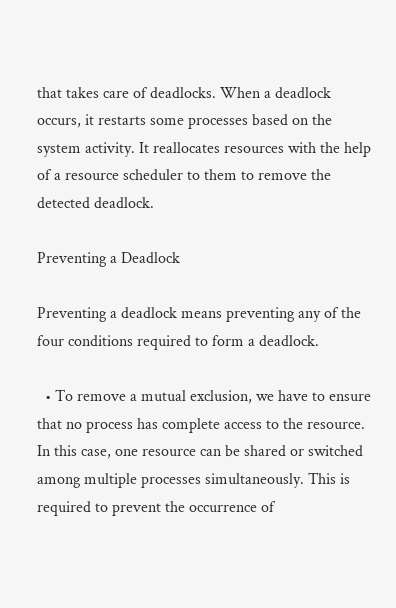that takes care of deadlocks. When a deadlock occurs, it restarts some processes based on the system activity. It reallocates resources with the help of a resource scheduler to them to remove the detected deadlock.

Preventing a Deadlock

Preventing a deadlock means preventing any of the four conditions required to form a deadlock.

  • To remove a mutual exclusion, we have to ensure that no process has complete access to the resource. In this case, one resource can be shared or switched among multiple processes simultaneously. This is required to prevent the occurrence of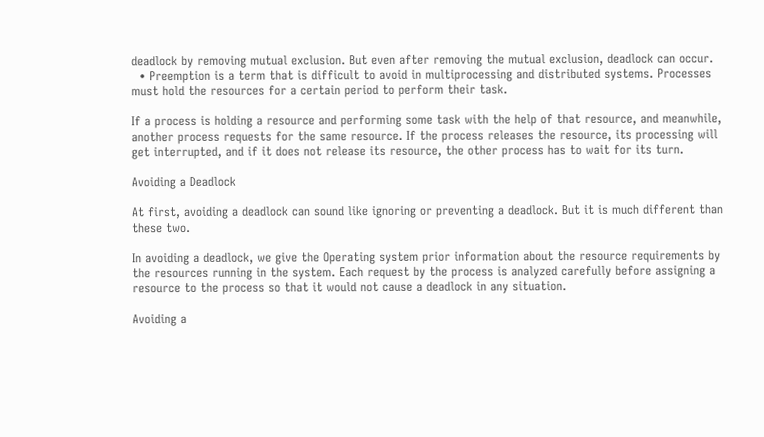deadlock by removing mutual exclusion. But even after removing the mutual exclusion, deadlock can occur.
  • Preemption is a term that is difficult to avoid in multiprocessing and distributed systems. Processes must hold the resources for a certain period to perform their task.

If a process is holding a resource and performing some task with the help of that resource, and meanwhile, another process requests for the same resource. If the process releases the resource, its processing will get interrupted, and if it does not release its resource, the other process has to wait for its turn.

Avoiding a Deadlock

At first, avoiding a deadlock can sound like ignoring or preventing a deadlock. But it is much different than these two.

In avoiding a deadlock, we give the Operating system prior information about the resource requirements by the resources running in the system. Each request by the process is analyzed carefully before assigning a resource to the process so that it would not cause a deadlock in any situation.

Avoiding a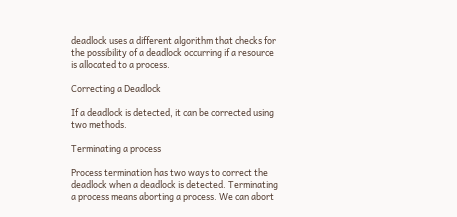deadlock uses a different algorithm that checks for the possibility of a deadlock occurring if a resource is allocated to a process.

Correcting a Deadlock

If a deadlock is detected, it can be corrected using two methods.

Terminating a process

Process termination has two ways to correct the deadlock when a deadlock is detected. Terminating a process means aborting a process. We can abort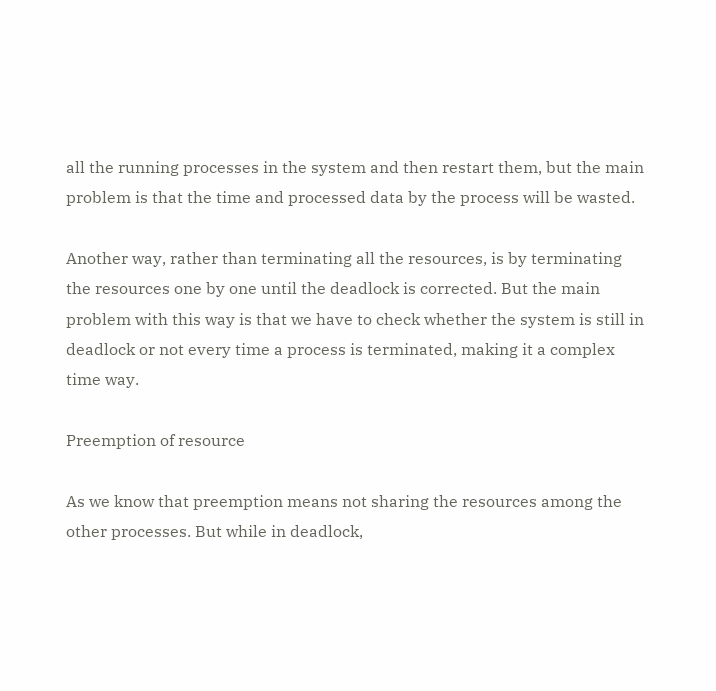all the running processes in the system and then restart them, but the main problem is that the time and processed data by the process will be wasted.

Another way, rather than terminating all the resources, is by terminating the resources one by one until the deadlock is corrected. But the main problem with this way is that we have to check whether the system is still in deadlock or not every time a process is terminated, making it a complex time way.

Preemption of resource

As we know that preemption means not sharing the resources among the other processes. But while in deadlock,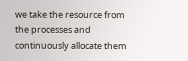we take the resource from the processes and continuously allocate them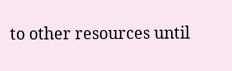to other resources until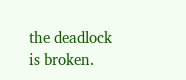the deadlock is broken.